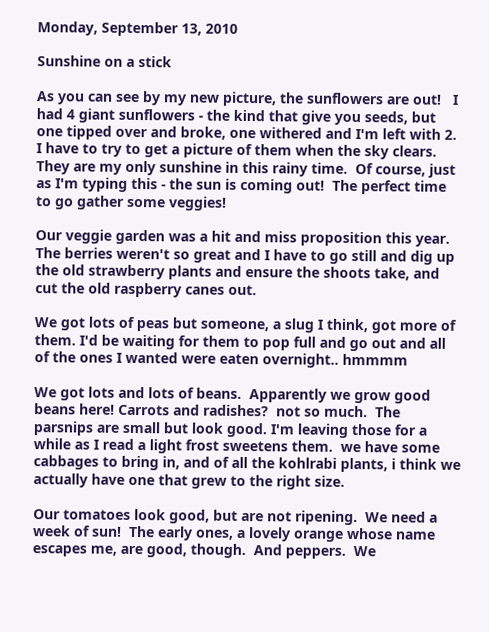Monday, September 13, 2010

Sunshine on a stick

As you can see by my new picture, the sunflowers are out!   I had 4 giant sunflowers - the kind that give you seeds, but one tipped over and broke, one withered and I'm left with 2.  I have to try to get a picture of them when the sky clears.  They are my only sunshine in this rainy time.  Of course, just as I'm typing this - the sun is coming out!  The perfect time to go gather some veggies!

Our veggie garden was a hit and miss proposition this year.  The berries weren't so great and I have to go still and dig up the old strawberry plants and ensure the shoots take, and cut the old raspberry canes out.

We got lots of peas but someone, a slug I think, got more of them. I'd be waiting for them to pop full and go out and all of the ones I wanted were eaten overnight.. hmmmm

We got lots and lots of beans.  Apparently we grow good beans here! Carrots and radishes?  not so much.  The parsnips are small but look good. I'm leaving those for a while as I read a light frost sweetens them.  we have some cabbages to bring in, and of all the kohlrabi plants, i think we actually have one that grew to the right size.

Our tomatoes look good, but are not ripening.  We need a week of sun!  The early ones, a lovely orange whose name escapes me, are good, though.  And peppers.  We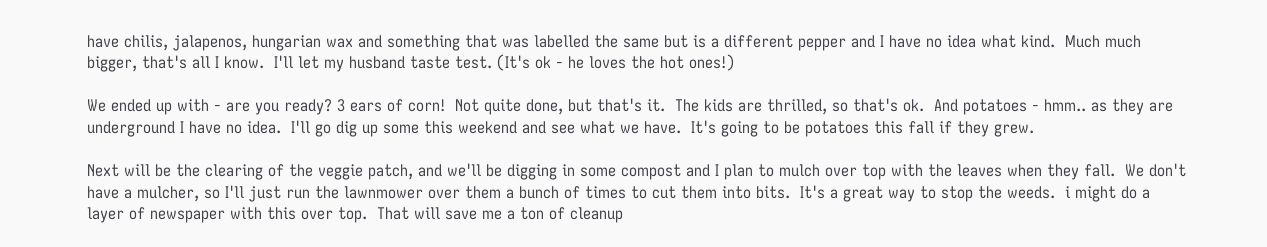have chilis, jalapenos, hungarian wax and something that was labelled the same but is a different pepper and I have no idea what kind.  Much much bigger, that's all I know.  I'll let my husband taste test. (It's ok - he loves the hot ones!)

We ended up with - are you ready? 3 ears of corn!  Not quite done, but that's it.  The kids are thrilled, so that's ok.  And potatoes - hmm.. as they are underground I have no idea.  I'll go dig up some this weekend and see what we have.  It's going to be potatoes this fall if they grew.

Next will be the clearing of the veggie patch, and we'll be digging in some compost and I plan to mulch over top with the leaves when they fall.  We don't have a mulcher, so I'll just run the lawnmower over them a bunch of times to cut them into bits.  It's a great way to stop the weeds.  i might do a layer of newspaper with this over top.  That will save me a ton of cleanup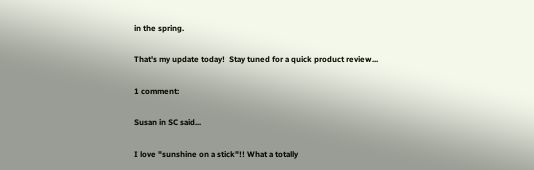in the spring.

That's my update today!  Stay tuned for a quick product review...

1 comment:

Susan in SC said...

I love "sunshine on a stick"!! What a totally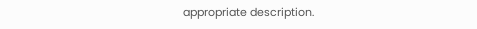appropriate description.